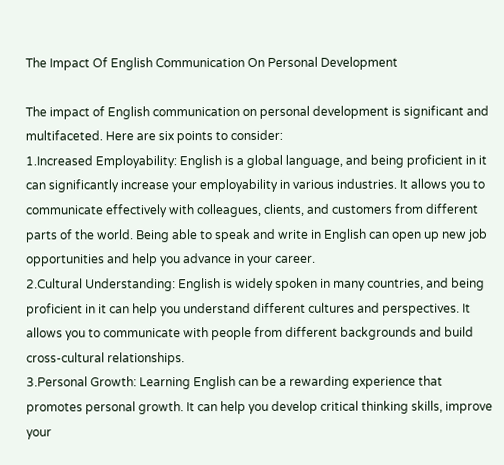The Impact Of English Communication On Personal Development

The impact of English communication on personal development is significant and multifaceted. Here are six points to consider:
1.Increased Employability: English is a global language, and being proficient in it can significantly increase your employability in various industries. It allows you to communicate effectively with colleagues, clients, and customers from different parts of the world. Being able to speak and write in English can open up new job opportunities and help you advance in your career.
2.Cultural Understanding: English is widely spoken in many countries, and being proficient in it can help you understand different cultures and perspectives. It allows you to communicate with people from different backgrounds and build cross-cultural relationships.
3.Personal Growth: Learning English can be a rewarding experience that promotes personal growth. It can help you develop critical thinking skills, improve your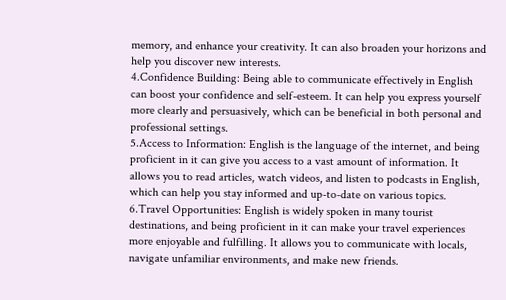memory, and enhance your creativity. It can also broaden your horizons and help you discover new interests.
4.Confidence Building: Being able to communicate effectively in English can boost your confidence and self-esteem. It can help you express yourself more clearly and persuasively, which can be beneficial in both personal and professional settings.
5.Access to Information: English is the language of the internet, and being proficient in it can give you access to a vast amount of information. It allows you to read articles, watch videos, and listen to podcasts in English, which can help you stay informed and up-to-date on various topics.
6.Travel Opportunities: English is widely spoken in many tourist destinations, and being proficient in it can make your travel experiences more enjoyable and fulfilling. It allows you to communicate with locals, navigate unfamiliar environments, and make new friends.